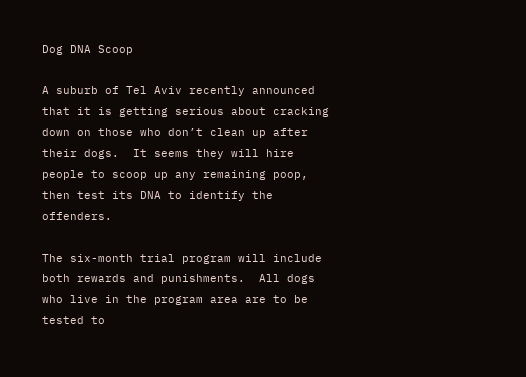Dog DNA Scoop

A suburb of Tel Aviv recently announced that it is getting serious about cracking down on those who don’t clean up after their dogs.  It seems they will hire people to scoop up any remaining poop, then test its DNA to identify the offenders.

The six-month trial program will include both rewards and punishments.  All dogs who live in the program area are to be tested to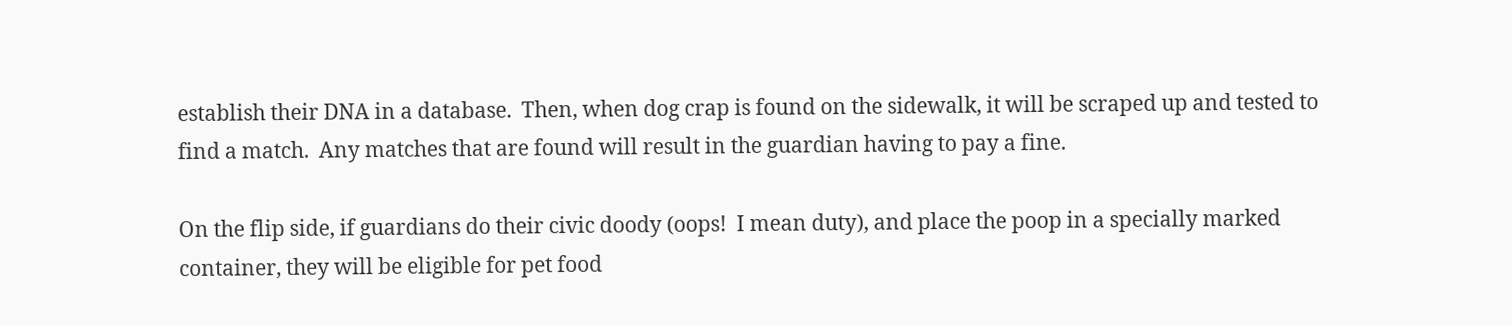establish their DNA in a database.  Then, when dog crap is found on the sidewalk, it will be scraped up and tested to find a match.  Any matches that are found will result in the guardian having to pay a fine.

On the flip side, if guardians do their civic doody (oops!  I mean duty), and place the poop in a specially marked container, they will be eligible for pet food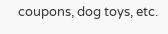coupons, dog toys, etc.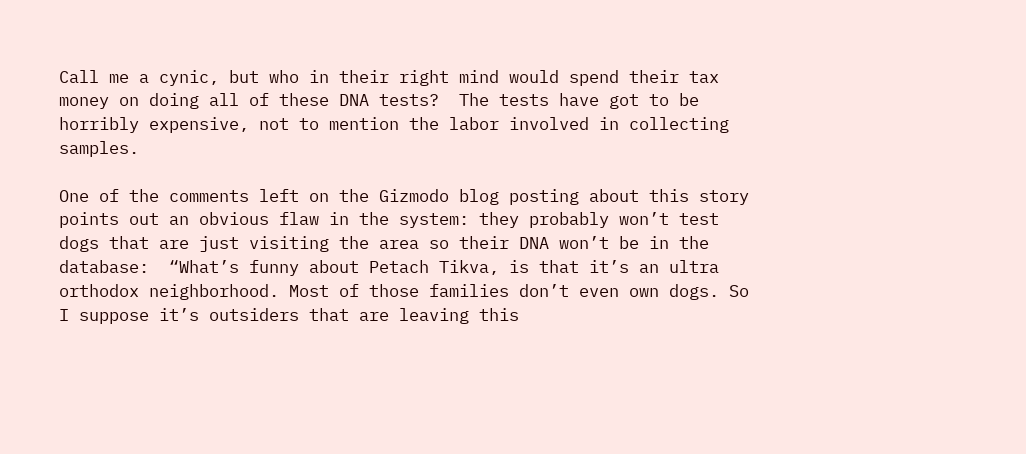Call me a cynic, but who in their right mind would spend their tax money on doing all of these DNA tests?  The tests have got to be horribly expensive, not to mention the labor involved in collecting samples.

One of the comments left on the Gizmodo blog posting about this story points out an obvious flaw in the system: they probably won’t test dogs that are just visiting the area so their DNA won’t be in the database:  “What’s funny about Petach Tikva, is that it’s an ultra orthodox neighborhood. Most of those families don’t even own dogs. So I suppose it’s outsiders that are leaving this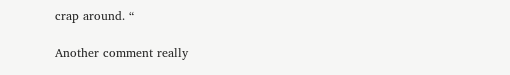crap around. “

Another comment really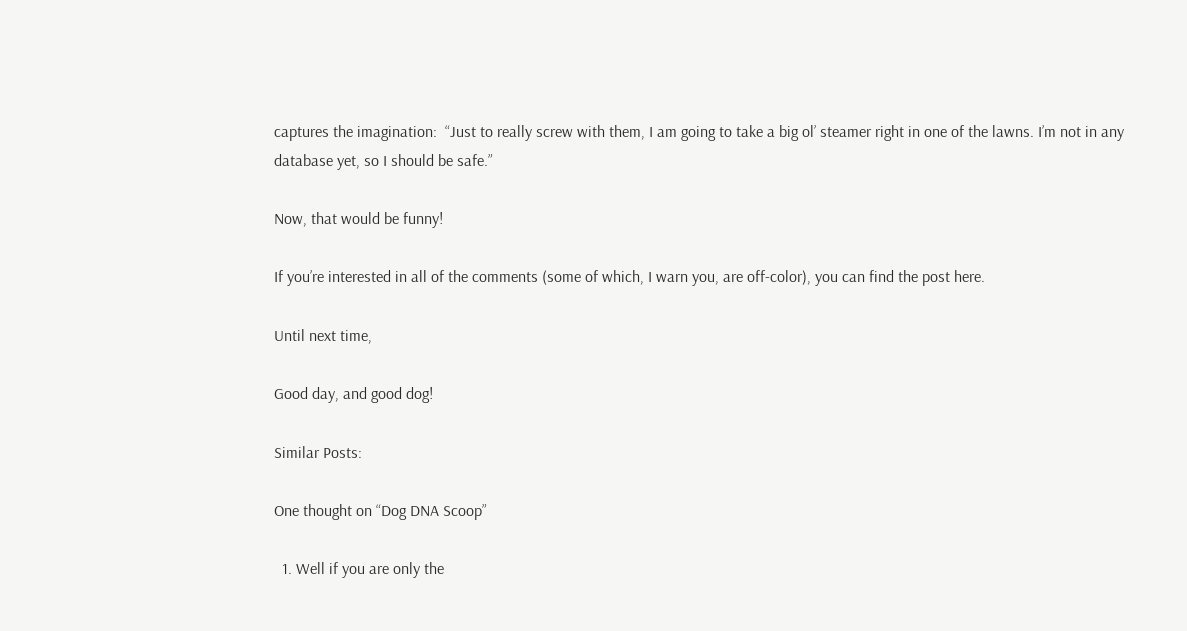captures the imagination:  “Just to really screw with them, I am going to take a big ol’ steamer right in one of the lawns. I’m not in any database yet, so I should be safe.”

Now, that would be funny!

If you’re interested in all of the comments (some of which, I warn you, are off-color), you can find the post here.

Until next time,

Good day, and good dog!

Similar Posts:

One thought on “Dog DNA Scoop”

  1. Well if you are only the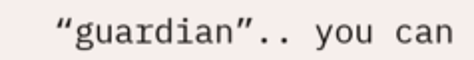“guardian”.. you can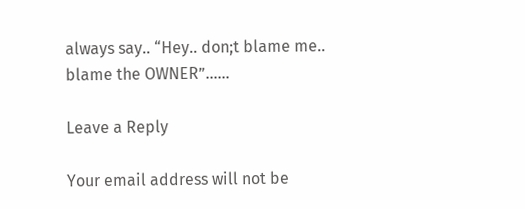always say.. “Hey.. don;t blame me.. blame the OWNER”……

Leave a Reply

Your email address will not be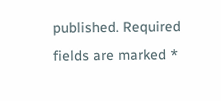published. Required fields are marked *